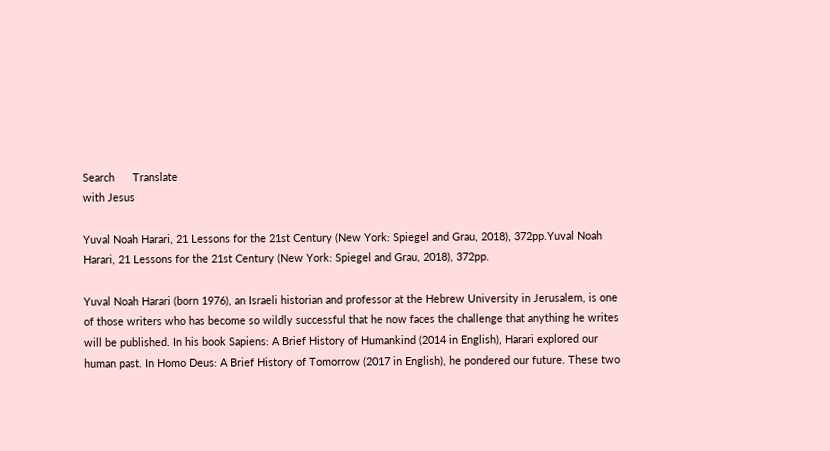Search      Translate
with Jesus

Yuval Noah Harari, 21 Lessons for the 21st Century (New York: Spiegel and Grau, 2018), 372pp.Yuval Noah Harari, 21 Lessons for the 21st Century (New York: Spiegel and Grau, 2018), 372pp.

Yuval Noah Harari (born 1976), an Israeli historian and professor at the Hebrew University in Jerusalem, is one of those writers who has become so wildly successful that he now faces the challenge that anything he writes will be published. In his book Sapiens: A Brief History of Humankind (2014 in English), Harari explored our human past. In Homo Deus: A Brief History of Tomorrow (2017 in English), he pondered our future. These two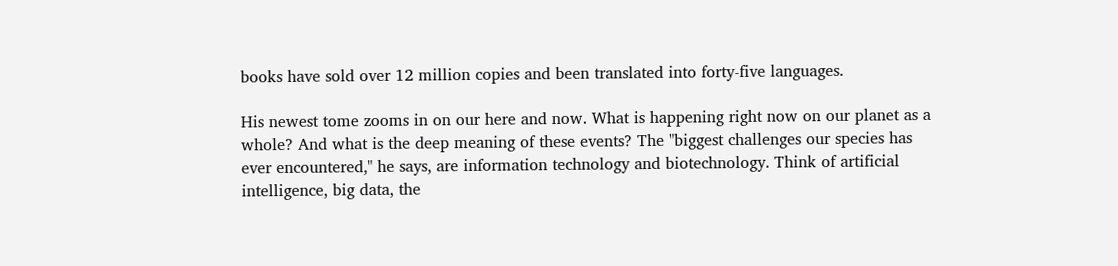books have sold over 12 million copies and been translated into forty-five languages.

His newest tome zooms in on our here and now. What is happening right now on our planet as a whole? And what is the deep meaning of these events? The "biggest challenges our species has ever encountered," he says, are information technology and biotechnology. Think of artificial intelligence, big data, the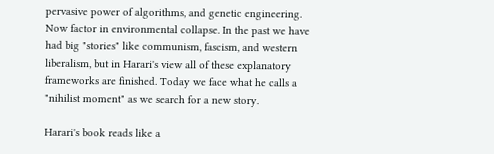pervasive power of algorithms, and genetic engineering. Now factor in environmental collapse. In the past we have had big "stories" like communism, fascism, and western liberalism, but in Harari's view all of these explanatory frameworks are finished. Today we face what he calls a "nihilist moment" as we search for a new story.

Harari's book reads like a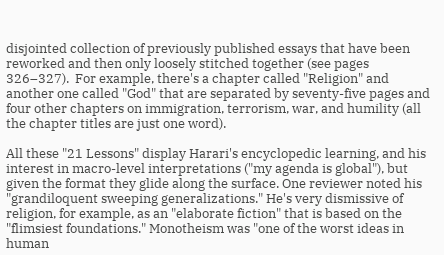disjointed collection of previously published essays that have been reworked and then only loosely stitched together (see pages 326–327).  For example, there's a chapter called "Religion" and another one called "God" that are separated by seventy-five pages and four other chapters on immigration, terrorism, war, and humility (all the chapter titles are just one word).

All these "21 Lessons" display Harari's encyclopedic learning, and his interest in macro-level interpretations ("my agenda is global"), but given the format they glide along the surface. One reviewer noted his "grandiloquent sweeping generalizations." He's very dismissive of religion, for example, as an "elaborate fiction" that is based on the "flimsiest foundations." Monotheism was "one of the worst ideas in human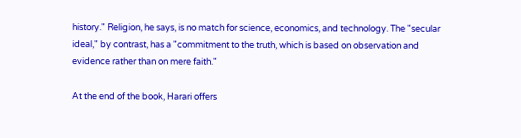history." Religion, he says, is no match for science, economics, and technology. The "secular ideal," by contrast, has a "commitment to the truth, which is based on observation and evidence rather than on mere faith."

At the end of the book, Harari offers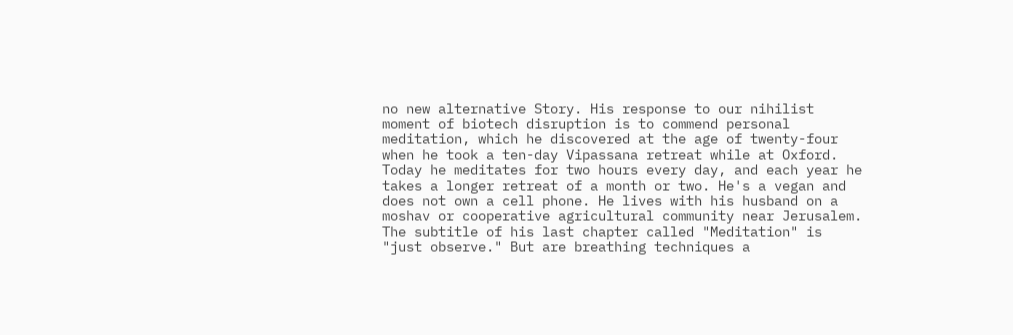no new alternative Story. His response to our nihilist moment of biotech disruption is to commend personal meditation, which he discovered at the age of twenty-four when he took a ten-day Vipassana retreat while at Oxford. Today he meditates for two hours every day, and each year he takes a longer retreat of a month or two. He's a vegan and does not own a cell phone. He lives with his husband on a moshav or cooperative agricultural community near Jerusalem. The subtitle of his last chapter called "Meditation" is "just observe." But are breathing techniques a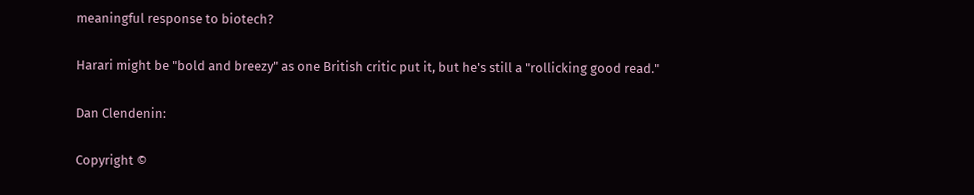meaningful response to biotech?

Harari might be "bold and breezy" as one British critic put it, but he's still a "rollicking good read."

Dan Clendenin:

Copyright ©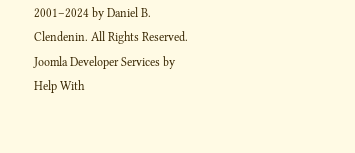2001–2024 by Daniel B. Clendenin. All Rights Reserved.
Joomla Developer Services by Help With